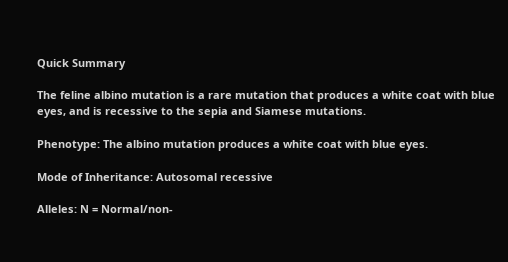Quick Summary

The feline albino mutation is a rare mutation that produces a white coat with blue eyes, and is recessive to the sepia and Siamese mutations.

Phenotype: The albino mutation produces a white coat with blue eyes.

Mode of Inheritance: Autosomal recessive

Alleles: N = Normal/non-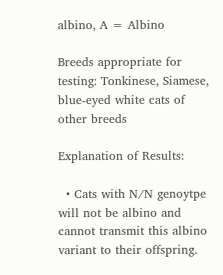albino, A = Albino

Breeds appropriate for testing: Tonkinese, Siamese, blue-eyed white cats of other breeds

Explanation of Results:

  • Cats with N/N genoytpe will not be albino and cannot transmit this albino variant to their offspring.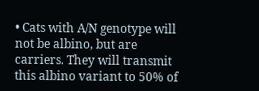• Cats with A/N genotype will not be albino, but are carriers. They will transmit this albino variant to 50% of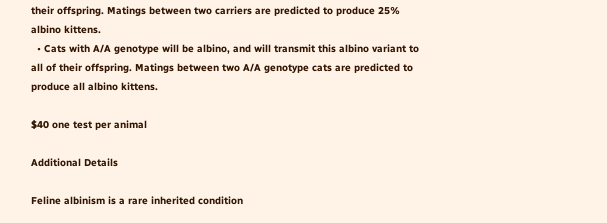their offspring. Matings between two carriers are predicted to produce 25% albino kittens.
  • Cats with A/A genotype will be albino, and will transmit this albino variant to all of their offspring. Matings between two A/A genotype cats are predicted to produce all albino kittens.

$40 one test per animal

Additional Details

Feline albinism is a rare inherited condition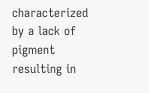characterized by a lack of pigment resulting in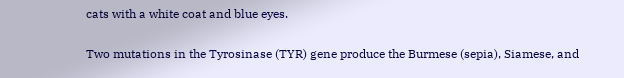cats with a white coat and blue eyes.

Two mutations in the Tyrosinase (TYR) gene produce the Burmese (sepia), Siamese, and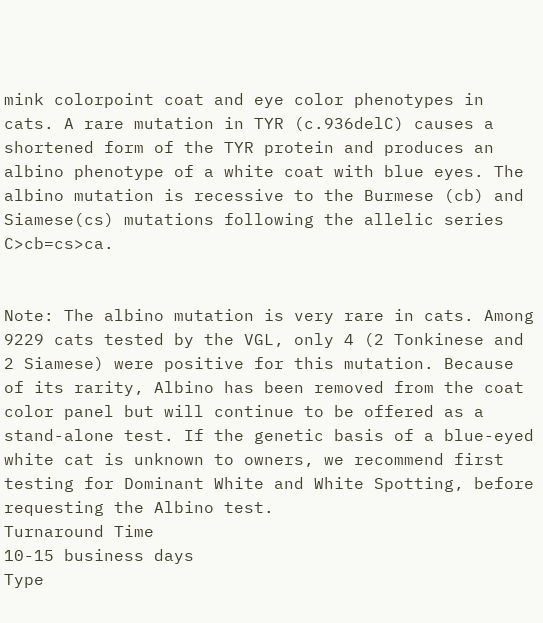mink colorpoint coat and eye color phenotypes in cats. A rare mutation in TYR (c.936delC) causes a shortened form of the TYR protein and produces an albino phenotype of a white coat with blue eyes. The albino mutation is recessive to the Burmese (cb) and Siamese(cs) mutations following the allelic series C>cb=cs>ca.


Note: The albino mutation is very rare in cats. Among 9229 cats tested by the VGL, only 4 (2 Tonkinese and 2 Siamese) were positive for this mutation. Because of its rarity, Albino has been removed from the coat color panel but will continue to be offered as a stand-alone test. If the genetic basis of a blue-eyed white cat is unknown to owners, we recommend first testing for Dominant White and White Spotting, before requesting the Albino test.
Turnaround Time
10-15 business days
Type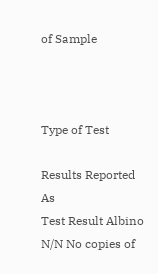of Sample



Type of Test

Results Reported As
Test Result Albino
N/N No copies of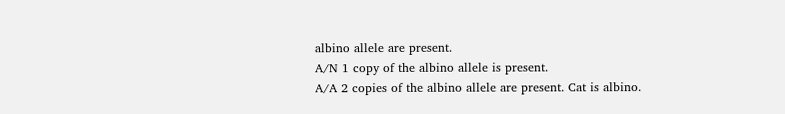albino allele are present.
A/N 1 copy of the albino allele is present.
A/A 2 copies of the albino allele are present. Cat is albino.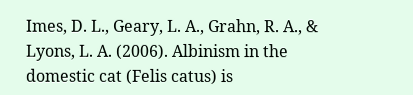Imes, D. L., Geary, L. A., Grahn, R. A., & Lyons, L. A. (2006). Albinism in the domestic cat (Felis catus) is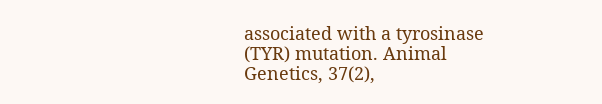associated with a tyrosinase (TYR) mutation. Animal Genetics, 37(2),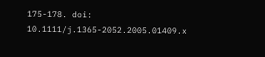175-178. doi: 10.1111/j.1365-2052.2005.01409.x